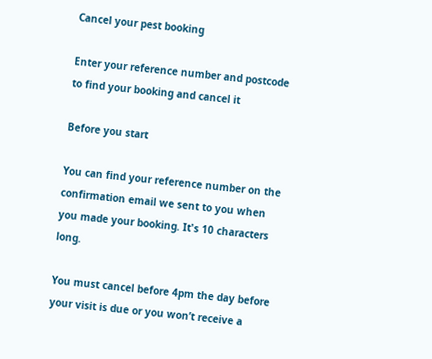Cancel your pest booking

Enter your reference number and postcode to find your booking and cancel it

Before you start

You can find your reference number on the confirmation email we sent to you when you made your booking. It's 10 characters long.

You must cancel before 4pm the day before your visit is due or you won’t receive a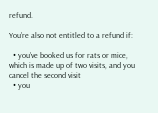refund.

You’re also not entitled to a refund if:

  • you’ve booked us for rats or mice, which is made up of two visits, and you cancel the second visit
  • you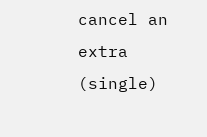cancel an extra (single)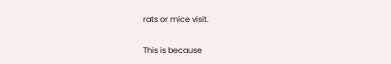rats or mice visit.

This is because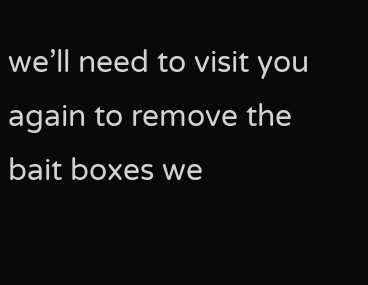we’ll need to visit you again to remove the bait boxes we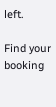left.

Find your booking